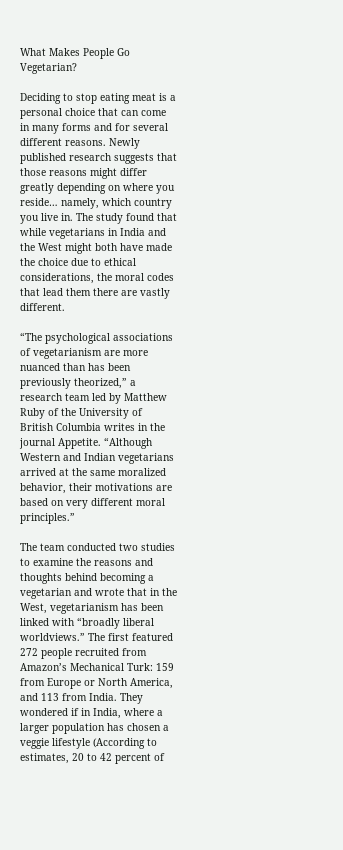What Makes People Go Vegetarian?

Deciding to stop eating meat is a personal choice that can come in many forms and for several different reasons. Newly published research suggests that those reasons might differ greatly depending on where you reside… namely, which country you live in. The study found that while vegetarians in India and the West might both have made the choice due to ethical considerations, the moral codes that lead them there are vastly different.

“The psychological associations of vegetarianism are more nuanced than has been previously theorized,” a research team led by Matthew Ruby of the University of British Columbia writes in the journal Appetite. “Although Western and Indian vegetarians arrived at the same moralized behavior, their motivations are based on very different moral principles.”

The team conducted two studies to examine the reasons and thoughts behind becoming a vegetarian and wrote that in the West, vegetarianism has been linked with “broadly liberal worldviews.” The first featured 272 people recruited from Amazon’s Mechanical Turk: 159 from Europe or North America, and 113 from India. They wondered if in India, where a larger population has chosen a veggie lifestyle (According to estimates, 20 to 42 percent of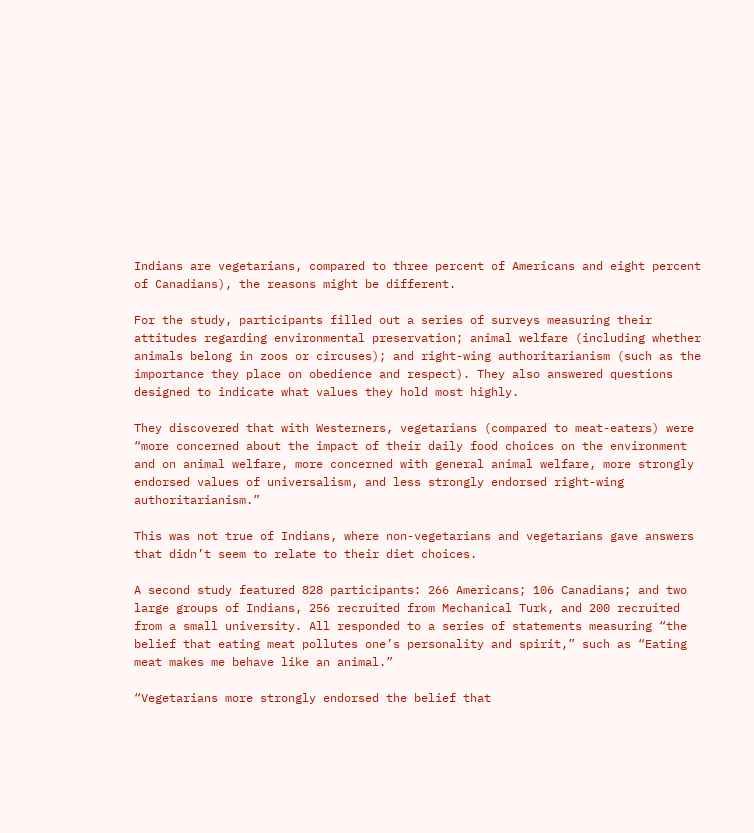Indians are vegetarians, compared to three percent of Americans and eight percent of Canadians), the reasons might be different.

For the study, participants filled out a series of surveys measuring their attitudes regarding environmental preservation; animal welfare (including whether animals belong in zoos or circuses); and right-wing authoritarianism (such as the importance they place on obedience and respect). They also answered questions designed to indicate what values they hold most highly.

They discovered that with Westerners, vegetarians (compared to meat-eaters) were “more concerned about the impact of their daily food choices on the environment and on animal welfare, more concerned with general animal welfare, more strongly endorsed values of universalism, and less strongly endorsed right-wing authoritarianism.”

This was not true of Indians, where non-vegetarians and vegetarians gave answers that didn’t seem to relate to their diet choices.

A second study featured 828 participants: 266 Americans; 106 Canadians; and two large groups of Indians, 256 recruited from Mechanical Turk, and 200 recruited from a small university. All responded to a series of statements measuring “the belief that eating meat pollutes one’s personality and spirit,” such as “Eating meat makes me behave like an animal.”

“Vegetarians more strongly endorsed the belief that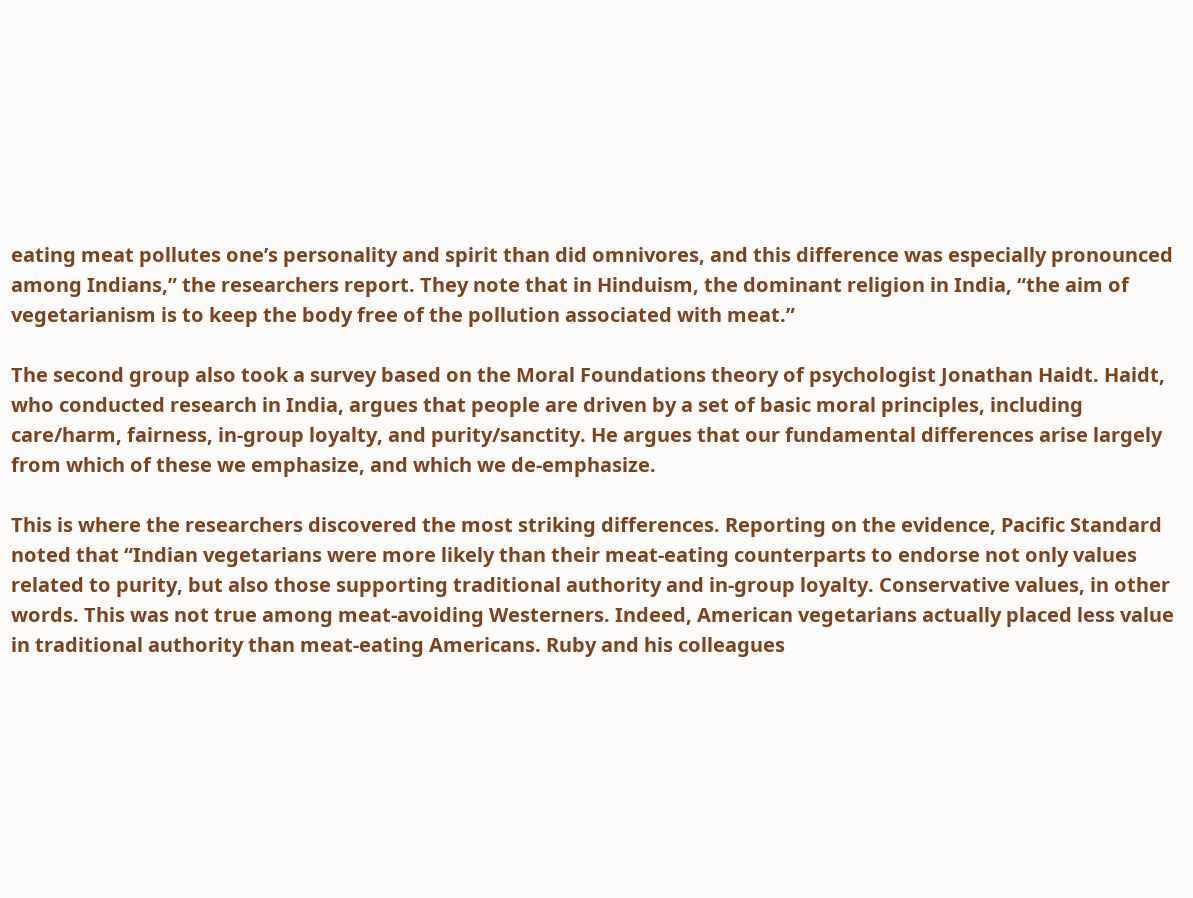eating meat pollutes one’s personality and spirit than did omnivores, and this difference was especially pronounced among Indians,” the researchers report. They note that in Hinduism, the dominant religion in India, “the aim of vegetarianism is to keep the body free of the pollution associated with meat.”

The second group also took a survey based on the Moral Foundations theory of psychologist Jonathan Haidt. Haidt, who conducted research in India, argues that people are driven by a set of basic moral principles, including care/harm, fairness, in-group loyalty, and purity/sanctity. He argues that our fundamental differences arise largely from which of these we emphasize, and which we de-emphasize.

This is where the researchers discovered the most striking differences. Reporting on the evidence, Pacific Standard noted that “Indian vegetarians were more likely than their meat-eating counterparts to endorse not only values related to purity, but also those supporting traditional authority and in-group loyalty. Conservative values, in other words. This was not true among meat-avoiding Westerners. Indeed, American vegetarians actually placed less value in traditional authority than meat-eating Americans. Ruby and his colleagues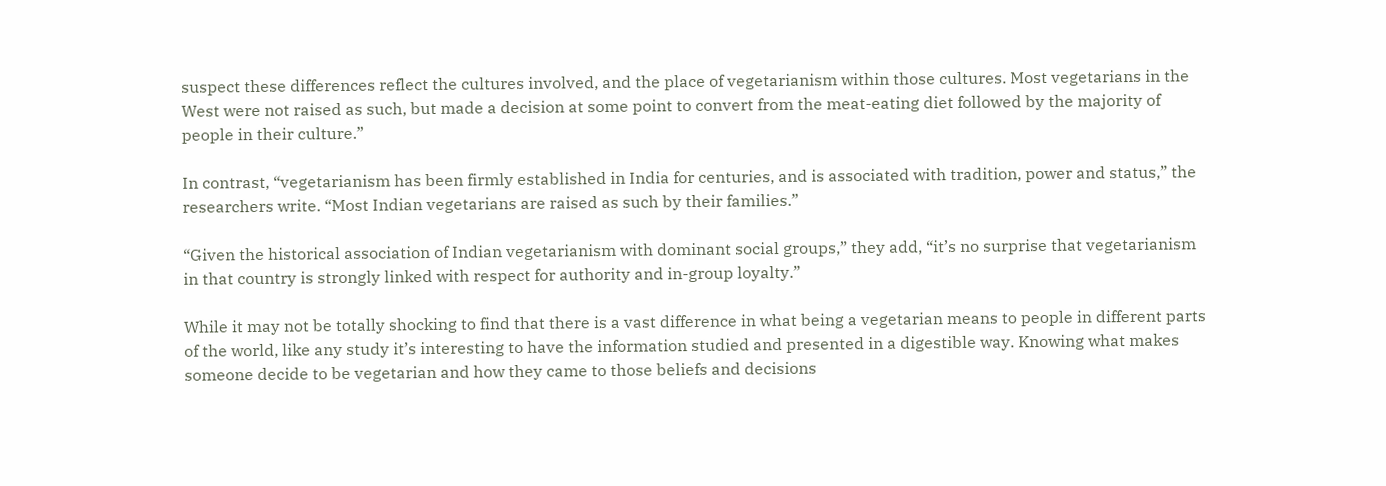suspect these differences reflect the cultures involved, and the place of vegetarianism within those cultures. Most vegetarians in the West were not raised as such, but made a decision at some point to convert from the meat-eating diet followed by the majority of people in their culture.”

In contrast, “vegetarianism has been firmly established in India for centuries, and is associated with tradition, power and status,” the researchers write. “Most Indian vegetarians are raised as such by their families.”

“Given the historical association of Indian vegetarianism with dominant social groups,” they add, “it’s no surprise that vegetarianism in that country is strongly linked with respect for authority and in-group loyalty.”

While it may not be totally shocking to find that there is a vast difference in what being a vegetarian means to people in different parts of the world, like any study it’s interesting to have the information studied and presented in a digestible way. Knowing what makes someone decide to be vegetarian and how they came to those beliefs and decisions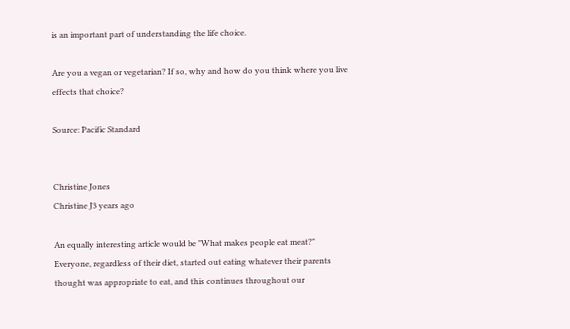is an important part of understanding the life choice.

Are you a vegan or vegetarian? If so, why and how do you think where you live effects that choice?

Source: Pacific Standard


Christine Jones
Christine J3 years ago

An equally interesting article would be "What makes people eat meat?"
Everyone, regardless of their diet, started out eating whatever their parents thought was appropriate to eat, and this continues throughout our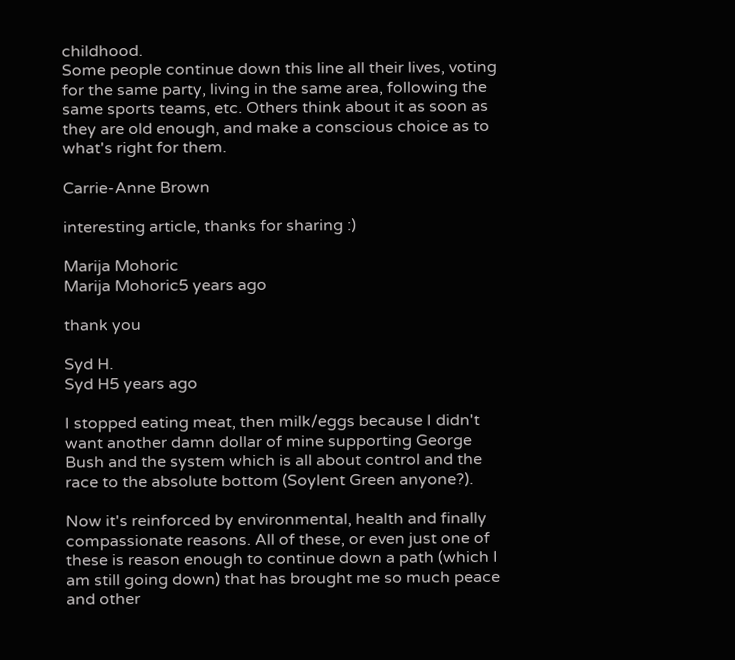childhood.
Some people continue down this line all their lives, voting for the same party, living in the same area, following the same sports teams, etc. Others think about it as soon as they are old enough, and make a conscious choice as to what's right for them.

Carrie-Anne Brown

interesting article, thanks for sharing :)

Marija Mohoric
Marija Mohoric5 years ago

thank you

Syd H.
Syd H5 years ago

I stopped eating meat, then milk/eggs because I didn't want another damn dollar of mine supporting George Bush and the system which is all about control and the race to the absolute bottom (Soylent Green anyone?).

Now it's reinforced by environmental, health and finally compassionate reasons. All of these, or even just one of these is reason enough to continue down a path (which I am still going down) that has brought me so much peace and other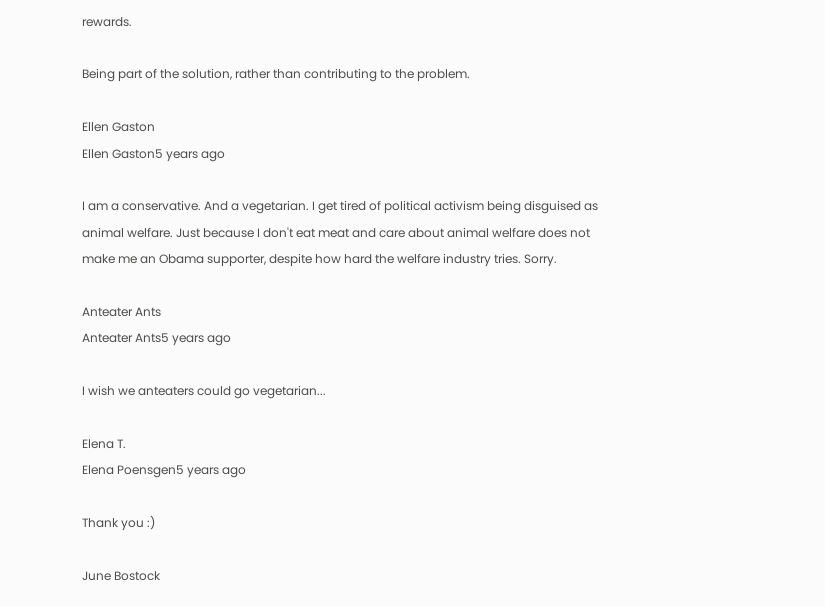rewards.

Being part of the solution, rather than contributing to the problem.

Ellen Gaston
Ellen Gaston5 years ago

I am a conservative. And a vegetarian. I get tired of political activism being disguised as animal welfare. Just because I don't eat meat and care about animal welfare does not make me an Obama supporter, despite how hard the welfare industry tries. Sorry.

Anteater Ants
Anteater Ants5 years ago

I wish we anteaters could go vegetarian...

Elena T.
Elena Poensgen5 years ago

Thank you :)

June Bostock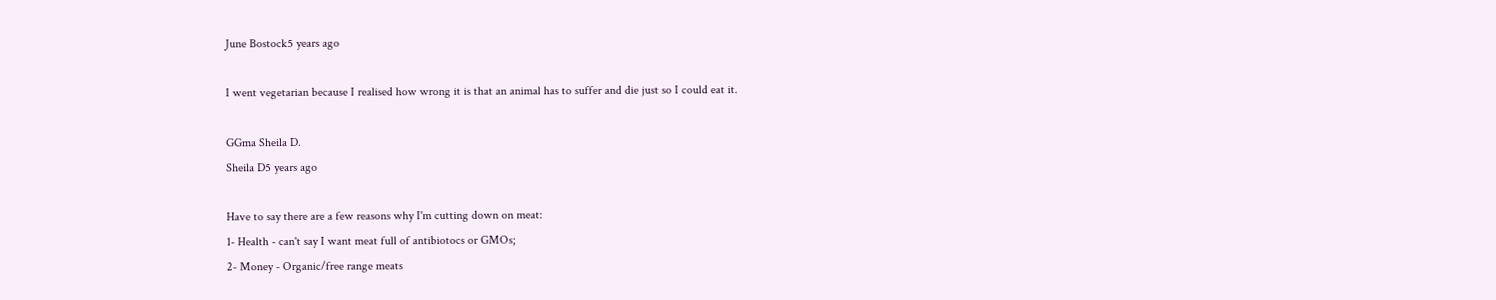June Bostock5 years ago

I went vegetarian because I realised how wrong it is that an animal has to suffer and die just so I could eat it.

GGma Sheila D.
Sheila D5 years ago

Have to say there are a few reasons why I'm cutting down on meat:
1- Health - can't say I want meat full of antibiotocs or GMOs;
2- Money - Organic/free range meats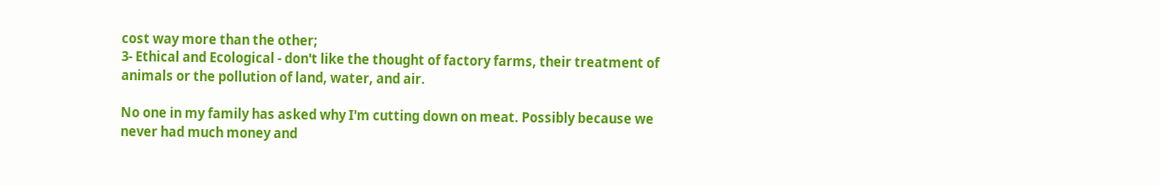cost way more than the other;
3- Ethical and Ecological - don't like the thought of factory farms, their treatment of animals or the pollution of land, water, and air.

No one in my family has asked why I'm cutting down on meat. Possibly because we never had much money and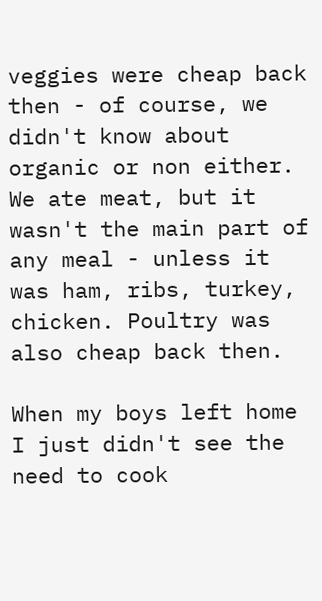veggies were cheap back then - of course, we didn't know about organic or non either. We ate meat, but it wasn't the main part of any meal - unless it was ham, ribs, turkey, chicken. Poultry was also cheap back then.

When my boys left home I just didn't see the need to cook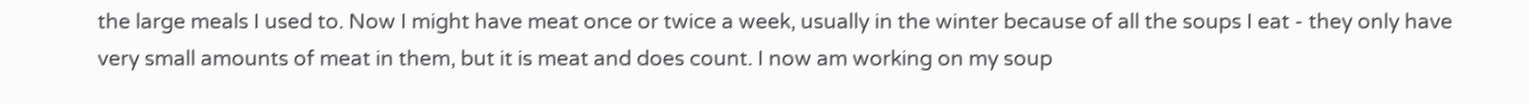the large meals I used to. Now I might have meat once or twice a week, usually in the winter because of all the soups I eat - they only have very small amounts of meat in them, but it is meat and does count. I now am working on my soup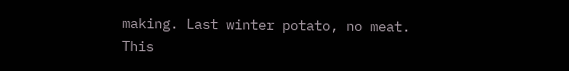making. Last winter potato, no meat. This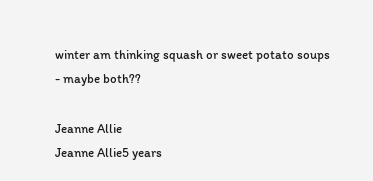winter am thinking squash or sweet potato soups - maybe both??

Jeanne Allie
Jeanne Allie5 years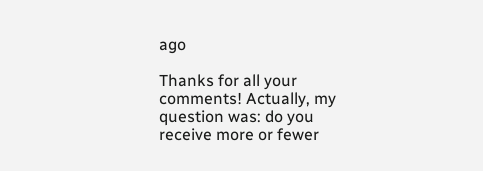ago

Thanks for all your comments! Actually, my question was: do you receive more or fewer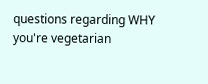questions regarding WHY you're vegetarian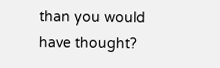than you would have thought?